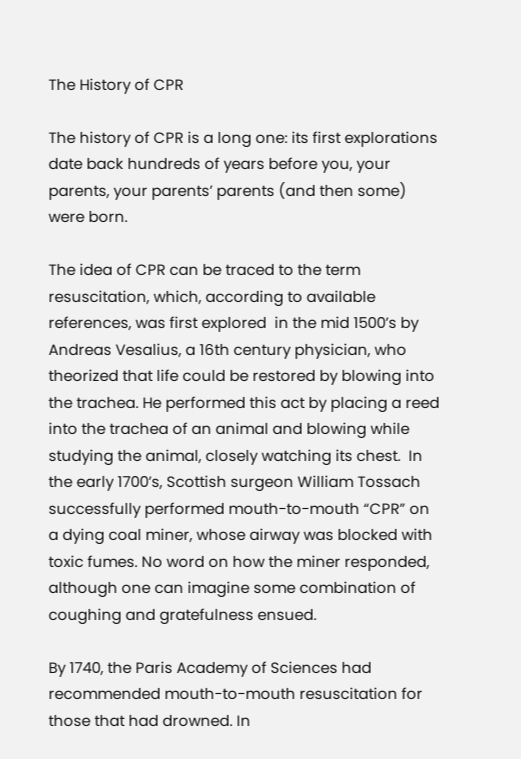The History of CPR

The history of CPR is a long one: its first explorations date back hundreds of years before you, your parents, your parents’ parents (and then some) were born.

The idea of CPR can be traced to the term resuscitation, which, according to available references, was first explored  in the mid 1500’s by Andreas Vesalius, a 16th century physician, who theorized that life could be restored by blowing into the trachea. He performed this act by placing a reed into the trachea of an animal and blowing while studying the animal, closely watching its chest.  In the early 1700’s, Scottish surgeon William Tossach successfully performed mouth-to-mouth “CPR” on a dying coal miner, whose airway was blocked with toxic fumes. No word on how the miner responded, although one can imagine some combination of coughing and gratefulness ensued.

By 1740, the Paris Academy of Sciences had recommended mouth-to-mouth resuscitation for those that had drowned. In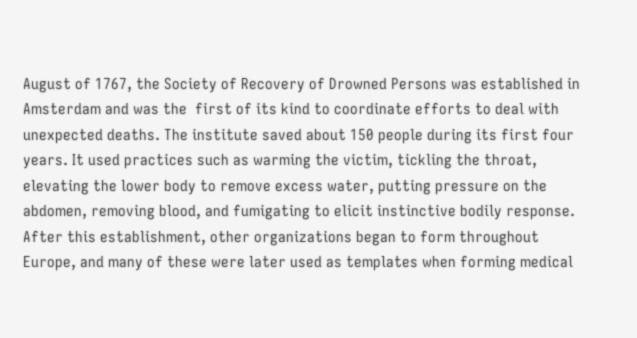August of 1767, the Society of Recovery of Drowned Persons was established in Amsterdam and was the  first of its kind to coordinate efforts to deal with unexpected deaths. The institute saved about 150 people during its first four years. It used practices such as warming the victim, tickling the throat, elevating the lower body to remove excess water, putting pressure on the abdomen, removing blood, and fumigating to elicit instinctive bodily response. After this establishment, other organizations began to form throughout Europe, and many of these were later used as templates when forming medical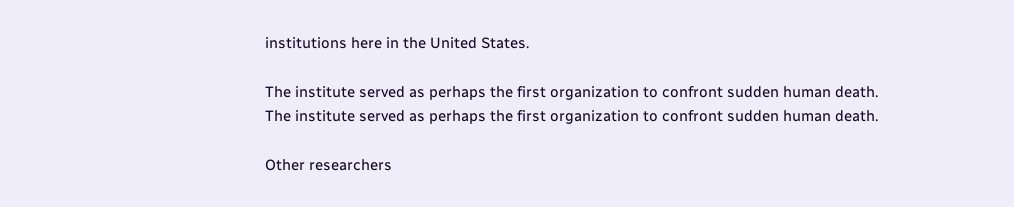institutions here in the United States.

The institute served as perhaps the first organization to confront sudden human death.
The institute served as perhaps the first organization to confront sudden human death.

Other researchers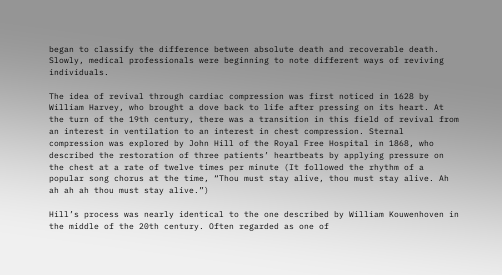began to classify the difference between absolute death and recoverable death. Slowly, medical professionals were beginning to note different ways of reviving individuals.

The idea of revival through cardiac compression was first noticed in 1628 by William Harvey, who brought a dove back to life after pressing on its heart. At the turn of the 19th century, there was a transition in this field of revival from an interest in ventilation to an interest in chest compression. Sternal compression was explored by John Hill of the Royal Free Hospital in 1868, who described the restoration of three patients’ heartbeats by applying pressure on the chest at a rate of twelve times per minute (It followed the rhythm of a popular song chorus at the time, “Thou must stay alive, thou must stay alive. Ah ah ah ah thou must stay alive.”)

Hill’s process was nearly identical to the one described by William Kouwenhoven in the middle of the 20th century. Often regarded as one of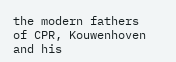the modern fathers of CPR, Kouwenhoven and his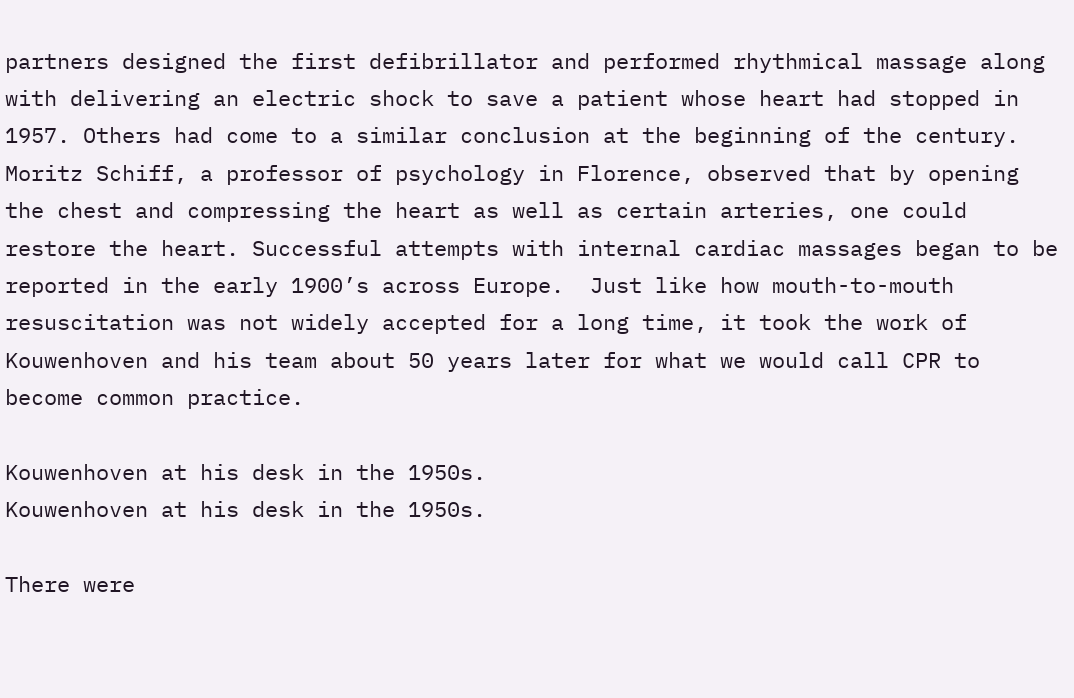partners designed the first defibrillator and performed rhythmical massage along with delivering an electric shock to save a patient whose heart had stopped in 1957. Others had come to a similar conclusion at the beginning of the century. Moritz Schiff, a professor of psychology in Florence, observed that by opening the chest and compressing the heart as well as certain arteries, one could restore the heart. Successful attempts with internal cardiac massages began to be reported in the early 1900’s across Europe.  Just like how mouth-to-mouth resuscitation was not widely accepted for a long time, it took the work of Kouwenhoven and his team about 50 years later for what we would call CPR to become common practice.

Kouwenhoven at his desk in the 1950s.
Kouwenhoven at his desk in the 1950s.

There were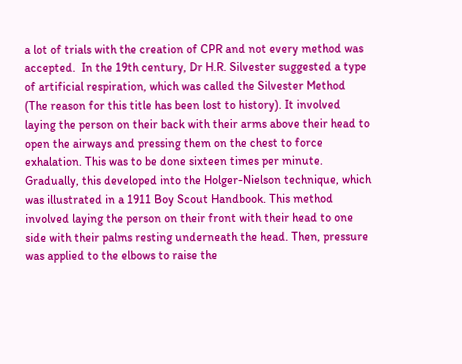a lot of trials with the creation of CPR and not every method was accepted.  In the 19th century, Dr H.R. Silvester suggested a type of artificial respiration, which was called the Silvester Method (The reason for this title has been lost to history). It involved laying the person on their back with their arms above their head to open the airways and pressing them on the chest to force exhalation. This was to be done sixteen times per minute. Gradually, this developed into the Holger-Nielson technique, which was illustrated in a 1911 Boy Scout Handbook. This method involved laying the person on their front with their head to one side with their palms resting underneath the head. Then, pressure was applied to the elbows to raise the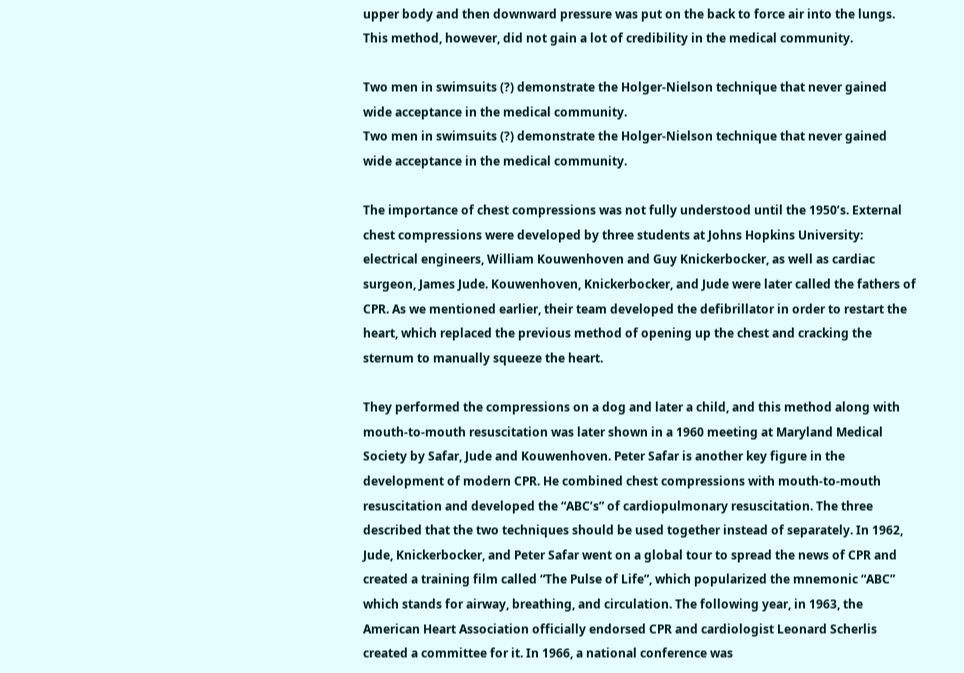upper body and then downward pressure was put on the back to force air into the lungs. This method, however, did not gain a lot of credibility in the medical community.

Two men in swimsuits (?) demonstrate the Holger-Nielson technique that never gained wide acceptance in the medical community.
Two men in swimsuits (?) demonstrate the Holger-Nielson technique that never gained wide acceptance in the medical community.

The importance of chest compressions was not fully understood until the 1950’s. External chest compressions were developed by three students at Johns Hopkins University:  electrical engineers, William Kouwenhoven and Guy Knickerbocker, as well as cardiac surgeon, James Jude. Kouwenhoven, Knickerbocker, and Jude were later called the fathers of CPR. As we mentioned earlier, their team developed the defibrillator in order to restart the heart, which replaced the previous method of opening up the chest and cracking the sternum to manually squeeze the heart.

They performed the compressions on a dog and later a child, and this method along with mouth-to-mouth resuscitation was later shown in a 1960 meeting at Maryland Medical Society by Safar, Jude and Kouwenhoven. Peter Safar is another key figure in the development of modern CPR. He combined chest compressions with mouth-to-mouth resuscitation and developed the “ABC’s” of cardiopulmonary resuscitation. The three described that the two techniques should be used together instead of separately. In 1962, Jude, Knickerbocker, and Peter Safar went on a global tour to spread the news of CPR and created a training film called “The Pulse of Life”, which popularized the mnemonic “ABC” which stands for airway, breathing, and circulation. The following year, in 1963, the American Heart Association officially endorsed CPR and cardiologist Leonard Scherlis created a committee for it. In 1966, a national conference was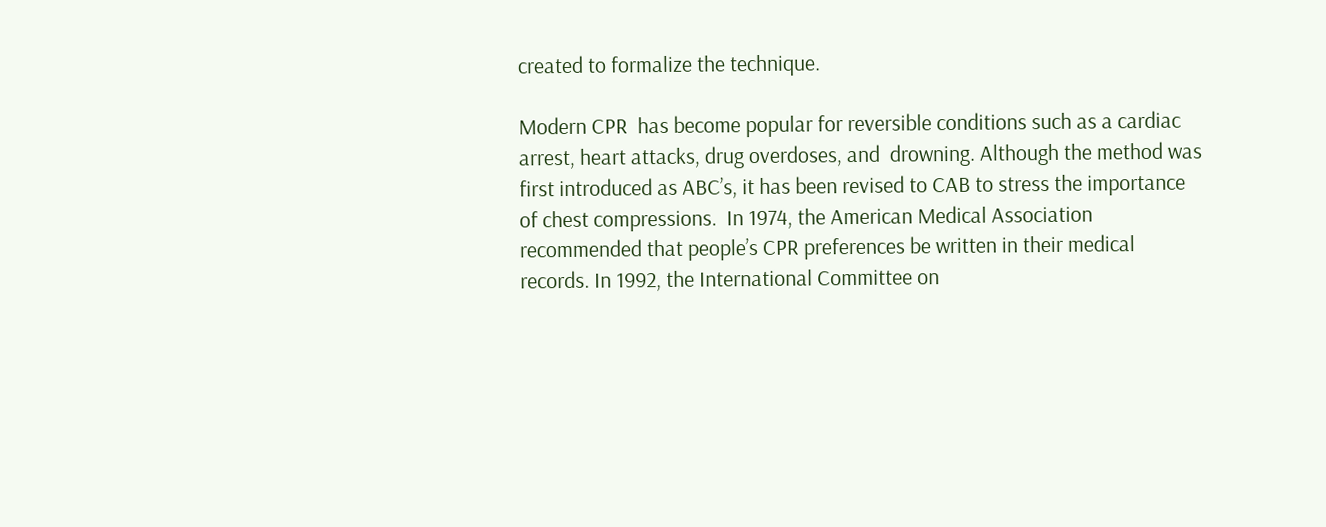created to formalize the technique.

Modern CPR  has become popular for reversible conditions such as a cardiac arrest, heart attacks, drug overdoses, and  drowning. Although the method was first introduced as ABC’s, it has been revised to CAB to stress the importance of chest compressions.  In 1974, the American Medical Association recommended that people’s CPR preferences be written in their medical records. In 1992, the International Committee on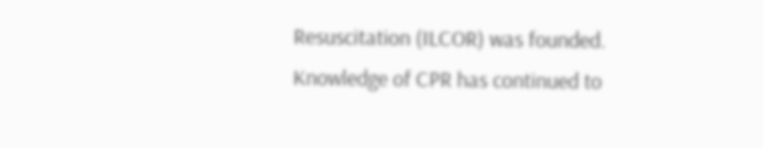Resuscitation (ILCOR) was founded.  Knowledge of CPR has continued to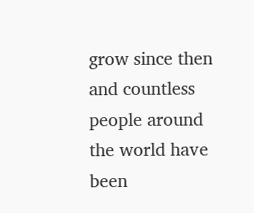grow since then and countless people around the world have been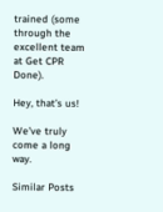trained (some through the excellent team at Get CPR Done).

Hey, that’s us!

We’ve truly come a long way.

Similar Posts